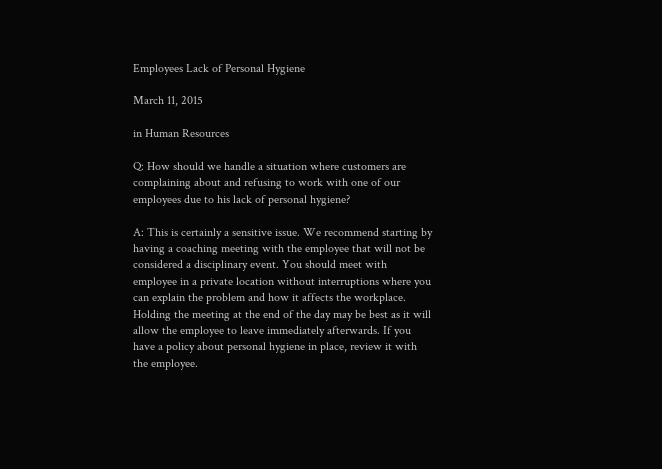Employees Lack of Personal Hygiene

March 11, 2015

in Human Resources

Q: How should we handle a situation where customers are complaining about and refusing to work with one of our employees due to his lack of personal hygiene?

A: This is certainly a sensitive issue. We recommend starting by having a coaching meeting with the employee that will not be considered a disciplinary event. You should meet with employee in a private location without interruptions where you can explain the problem and how it affects the workplace. Holding the meeting at the end of the day may be best as it will allow the employee to leave immediately afterwards. If you have a policy about personal hygiene in place, review it with the employee.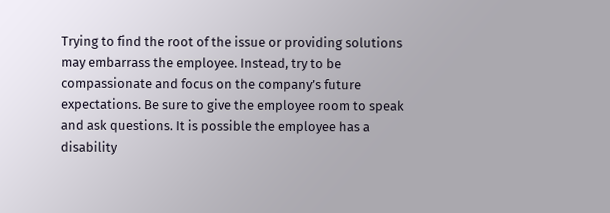Trying to find the root of the issue or providing solutions may embarrass the employee. Instead, try to be compassionate and focus on the company’s future expectations. Be sure to give the employee room to speak and ask questions. It is possible the employee has a disability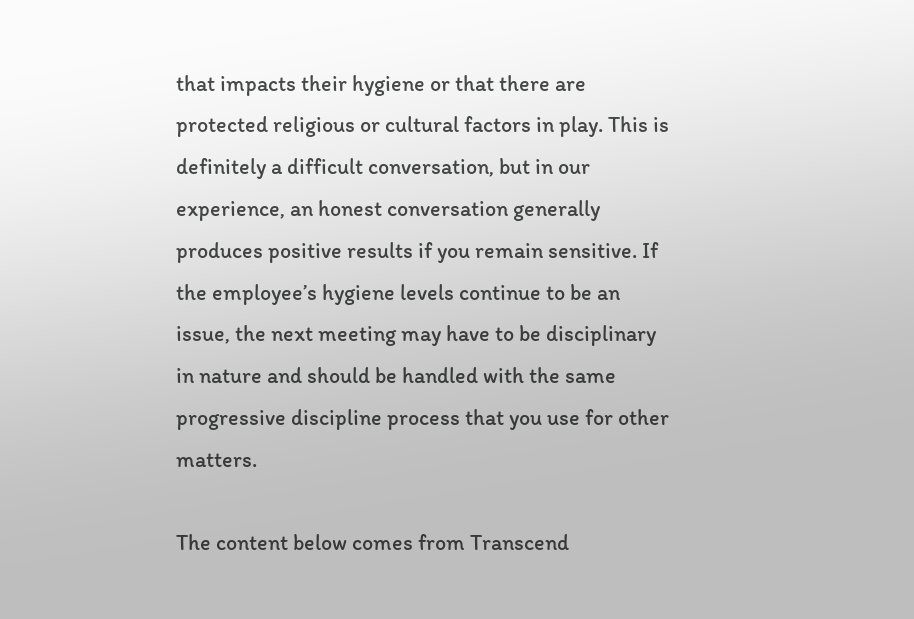that impacts their hygiene or that there are protected religious or cultural factors in play. This is definitely a difficult conversation, but in our experience, an honest conversation generally produces positive results if you remain sensitive. If the employee’s hygiene levels continue to be an issue, the next meeting may have to be disciplinary in nature and should be handled with the same progressive discipline process that you use for other matters.

The content below comes from Transcend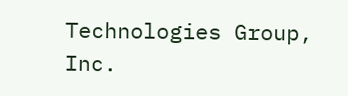Technologies Group, Inc.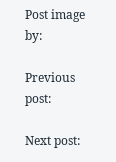Post image by:

Previous post:

Next post: